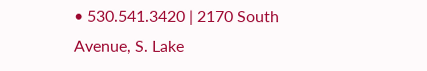• 530.541.3420 | 2170 South Avenue, S. Lake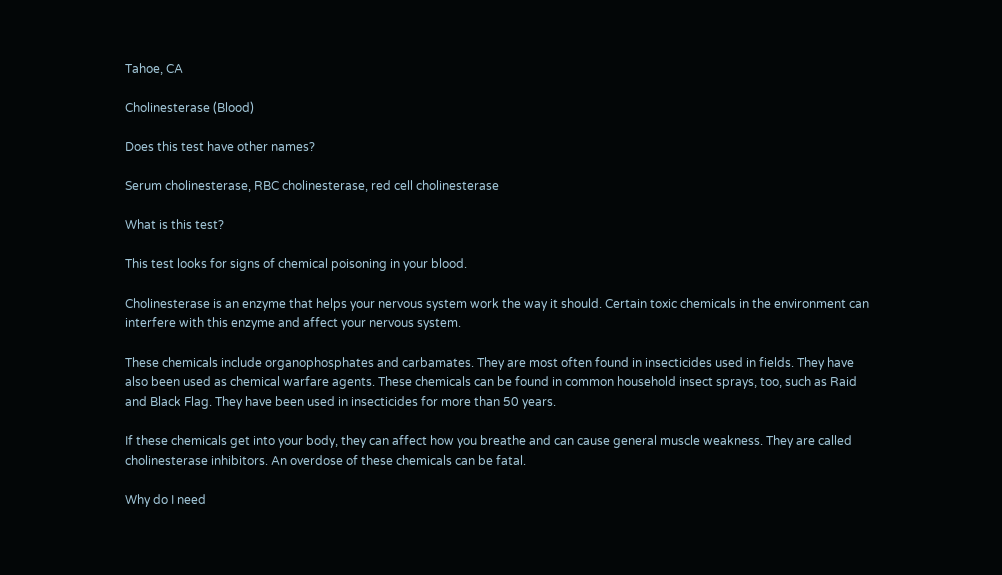Tahoe, CA

Cholinesterase (Blood)

Does this test have other names?

Serum cholinesterase, RBC cholinesterase, red cell cholinesterase

What is this test?

This test looks for signs of chemical poisoning in your blood.

Cholinesterase is an enzyme that helps your nervous system work the way it should. Certain toxic chemicals in the environment can interfere with this enzyme and affect your nervous system.

These chemicals include organophosphates and carbamates. They are most often found in insecticides used in fields. They have also been used as chemical warfare agents. These chemicals can be found in common household insect sprays, too, such as Raid and Black Flag. They have been used in insecticides for more than 50 years.

If these chemicals get into your body, they can affect how you breathe and can cause general muscle weakness. They are called cholinesterase inhibitors. An overdose of these chemicals can be fatal.

Why do I need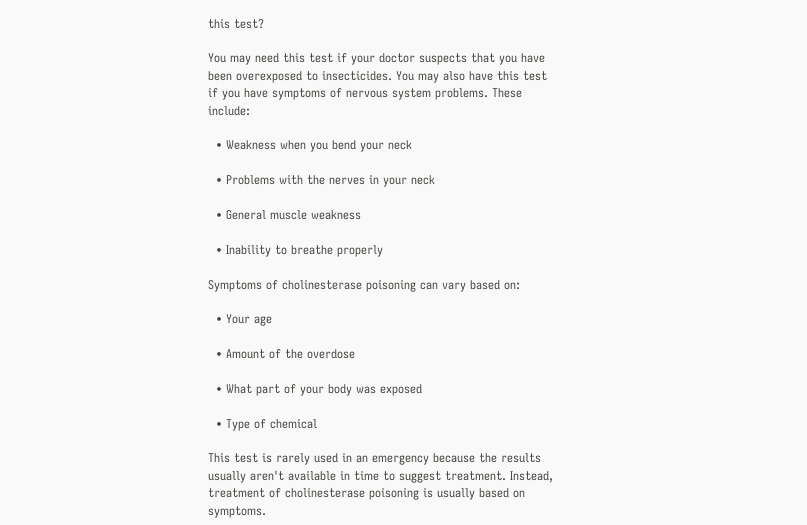this test?

You may need this test if your doctor suspects that you have been overexposed to insecticides. You may also have this test if you have symptoms of nervous system problems. These include:

  • Weakness when you bend your neck

  • Problems with the nerves in your neck

  • General muscle weakness

  • Inability to breathe properly

Symptoms of cholinesterase poisoning can vary based on:

  • Your age

  • Amount of the overdose

  • What part of your body was exposed

  • Type of chemical

This test is rarely used in an emergency because the results usually aren't available in time to suggest treatment. Instead, treatment of cholinesterase poisoning is usually based on symptoms.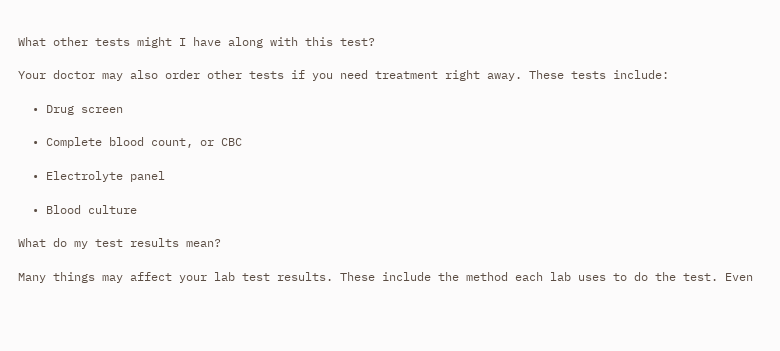What other tests might I have along with this test?

Your doctor may also order other tests if you need treatment right away. These tests include:

  • Drug screen

  • Complete blood count, or CBC

  • Electrolyte panel

  • Blood culture

What do my test results mean?

Many things may affect your lab test results. These include the method each lab uses to do the test. Even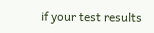if your test results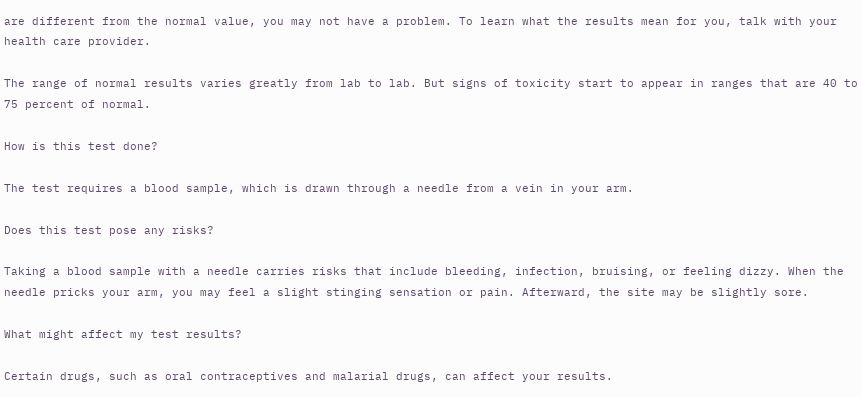are different from the normal value, you may not have a problem. To learn what the results mean for you, talk with your health care provider.

The range of normal results varies greatly from lab to lab. But signs of toxicity start to appear in ranges that are 40 to 75 percent of normal.

How is this test done?

The test requires a blood sample, which is drawn through a needle from a vein in your arm.

Does this test pose any risks?

Taking a blood sample with a needle carries risks that include bleeding, infection, bruising, or feeling dizzy. When the needle pricks your arm, you may feel a slight stinging sensation or pain. Afterward, the site may be slightly sore.

What might affect my test results?

Certain drugs, such as oral contraceptives and malarial drugs, can affect your results.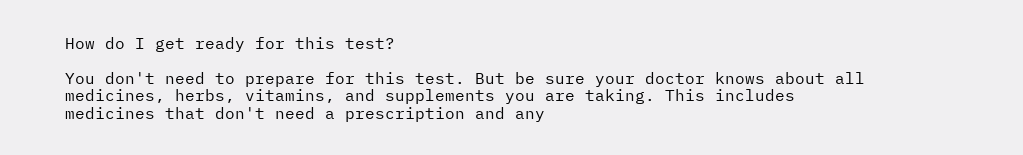How do I get ready for this test?

You don't need to prepare for this test. But be sure your doctor knows about all medicines, herbs, vitamins, and supplements you are taking. This includes medicines that don't need a prescription and any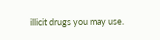illicit drugs you may use.